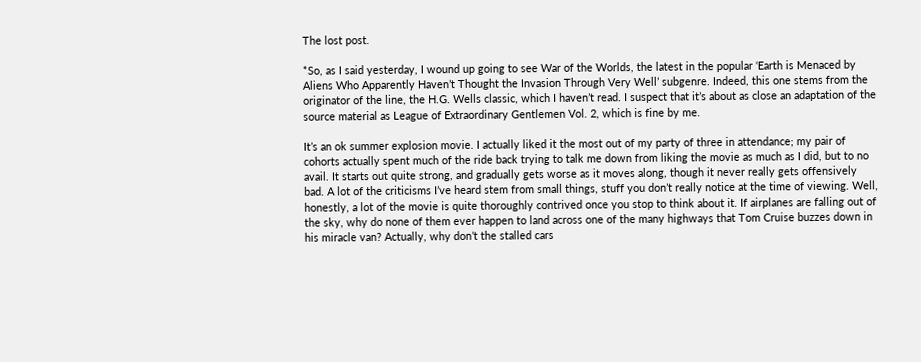The lost post.

*So, as I said yesterday, I wound up going to see War of the Worlds, the latest in the popular ‘Earth is Menaced by Aliens Who Apparently Haven’t Thought the Invasion Through Very Well’ subgenre. Indeed, this one stems from the originator of the line, the H.G. Wells classic, which I haven’t read. I suspect that it’s about as close an adaptation of the source material as League of Extraordinary Gentlemen Vol. 2, which is fine by me.

It’s an ok summer explosion movie. I actually liked it the most out of my party of three in attendance; my pair of cohorts actually spent much of the ride back trying to talk me down from liking the movie as much as I did, but to no avail. It starts out quite strong, and gradually gets worse as it moves along, though it never really gets offensively bad. A lot of the criticisms I’ve heard stem from small things, stuff you don’t really notice at the time of viewing. Well, honestly, a lot of the movie is quite thoroughly contrived once you stop to think about it. If airplanes are falling out of the sky, why do none of them ever happen to land across one of the many highways that Tom Cruise buzzes down in his miracle van? Actually, why don’t the stalled cars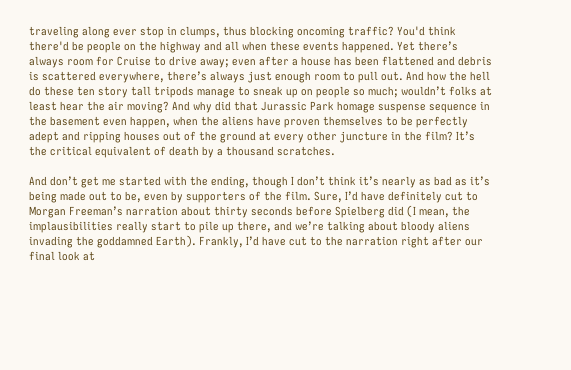traveling along ever stop in clumps, thus blocking oncoming traffic? You'd think there'd be people on the highway and all when these events happened. Yet there’s always room for Cruise to drive away; even after a house has been flattened and debris is scattered everywhere, there’s always just enough room to pull out. And how the hell do these ten story tall tripods manage to sneak up on people so much; wouldn’t folks at least hear the air moving? And why did that Jurassic Park homage suspense sequence in the basement even happen, when the aliens have proven themselves to be perfectly adept and ripping houses out of the ground at every other juncture in the film? It’s the critical equivalent of death by a thousand scratches.

And don’t get me started with the ending, though I don’t think it’s nearly as bad as it’s being made out to be, even by supporters of the film. Sure, I’d have definitely cut to Morgan Freeman’s narration about thirty seconds before Spielberg did (I mean, the implausibilities really start to pile up there, and we’re talking about bloody aliens invading the goddamned Earth). Frankly, I’d have cut to the narration right after our final look at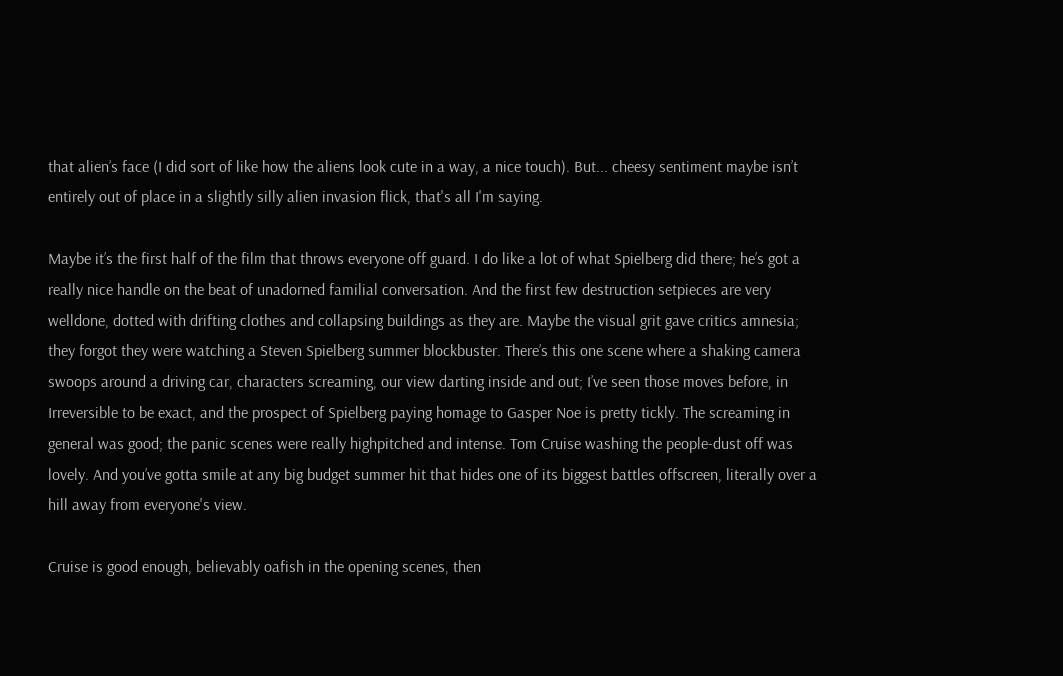that alien’s face (I did sort of like how the aliens look cute in a way, a nice touch). But... cheesy sentiment maybe isn’t entirely out of place in a slightly silly alien invasion flick, that's all I'm saying.

Maybe it’s the first half of the film that throws everyone off guard. I do like a lot of what Spielberg did there; he’s got a really nice handle on the beat of unadorned familial conversation. And the first few destruction setpieces are very welldone, dotted with drifting clothes and collapsing buildings as they are. Maybe the visual grit gave critics amnesia; they forgot they were watching a Steven Spielberg summer blockbuster. There’s this one scene where a shaking camera swoops around a driving car, characters screaming, our view darting inside and out; I’ve seen those moves before, in Irreversible to be exact, and the prospect of Spielberg paying homage to Gasper Noe is pretty tickly. The screaming in general was good; the panic scenes were really highpitched and intense. Tom Cruise washing the people-dust off was lovely. And you’ve gotta smile at any big budget summer hit that hides one of its biggest battles offscreen, literally over a hill away from everyone's view.

Cruise is good enough, believably oafish in the opening scenes, then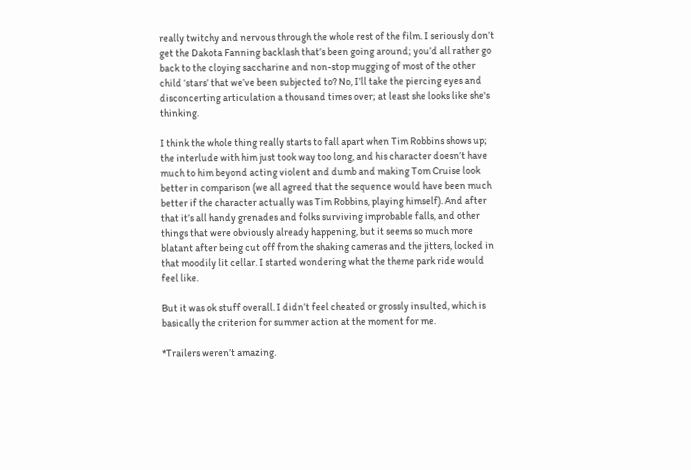really twitchy and nervous through the whole rest of the film. I seriously don’t get the Dakota Fanning backlash that’s been going around; you’d all rather go back to the cloying saccharine and non-stop mugging of most of the other child ‘stars’ that we’ve been subjected to? No, I’ll take the piercing eyes and disconcerting articulation a thousand times over; at least she looks like she's thinking.

I think the whole thing really starts to fall apart when Tim Robbins shows up; the interlude with him just took way too long, and his character doesn’t have much to him beyond acting violent and dumb and making Tom Cruise look better in comparison (we all agreed that the sequence would have been much better if the character actually was Tim Robbins, playing himself). And after that it’s all handy grenades and folks surviving improbable falls, and other things that were obviously already happening, but it seems so much more blatant after being cut off from the shaking cameras and the jitters, locked in that moodily lit cellar. I started wondering what the theme park ride would feel like.

But it was ok stuff overall. I didn’t feel cheated or grossly insulted, which is basically the criterion for summer action at the moment for me.

*Trailers weren’t amazing.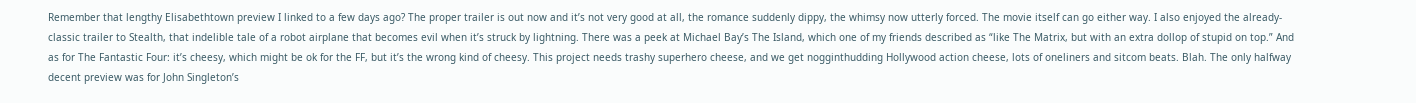Remember that lengthy Elisabethtown preview I linked to a few days ago? The proper trailer is out now and it’s not very good at all, the romance suddenly dippy, the whimsy now utterly forced. The movie itself can go either way. I also enjoyed the already-classic trailer to Stealth, that indelible tale of a robot airplane that becomes evil when it’s struck by lightning. There was a peek at Michael Bay’s The Island, which one of my friends described as “like The Matrix, but with an extra dollop of stupid on top.” And as for The Fantastic Four: it’s cheesy, which might be ok for the FF, but it’s the wrong kind of cheesy. This project needs trashy superhero cheese, and we get nogginthudding Hollywood action cheese, lots of oneliners and sitcom beats. Blah. The only halfway decent preview was for John Singleton’s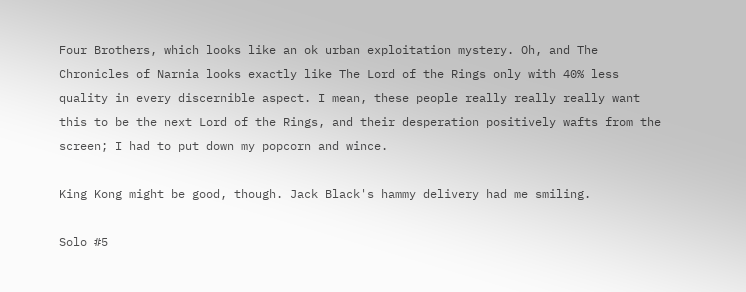Four Brothers, which looks like an ok urban exploitation mystery. Oh, and The Chronicles of Narnia looks exactly like The Lord of the Rings only with 40% less quality in every discernible aspect. I mean, these people really really really want this to be the next Lord of the Rings, and their desperation positively wafts from the screen; I had to put down my popcorn and wince.

King Kong might be good, though. Jack Black's hammy delivery had me smiling.

Solo #5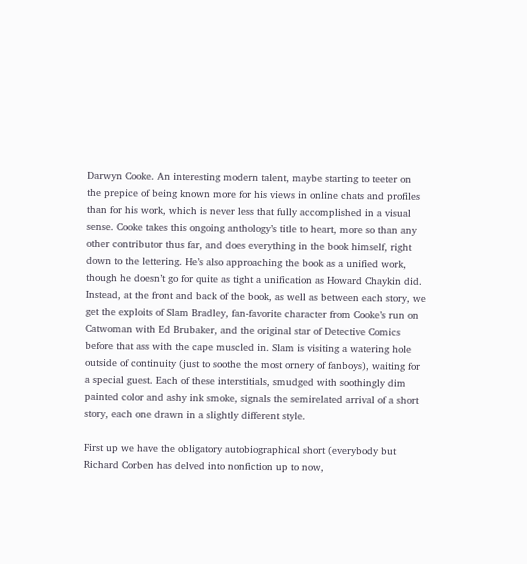Darwyn Cooke. An interesting modern talent, maybe starting to teeter on the prepice of being known more for his views in online chats and profiles than for his work, which is never less that fully accomplished in a visual sense. Cooke takes this ongoing anthology’s title to heart, more so than any other contributor thus far, and does everything in the book himself, right down to the lettering. He’s also approaching the book as a unified work, though he doesn’t go for quite as tight a unification as Howard Chaykin did. Instead, at the front and back of the book, as well as between each story, we get the exploits of Slam Bradley, fan-favorite character from Cooke’s run on Catwoman with Ed Brubaker, and the original star of Detective Comics before that ass with the cape muscled in. Slam is visiting a watering hole outside of continuity (just to soothe the most ornery of fanboys), waiting for a special guest. Each of these interstitials, smudged with soothingly dim painted color and ashy ink smoke, signals the semirelated arrival of a short story, each one drawn in a slightly different style.

First up we have the obligatory autobiographical short (everybody but Richard Corben has delved into nonfiction up to now,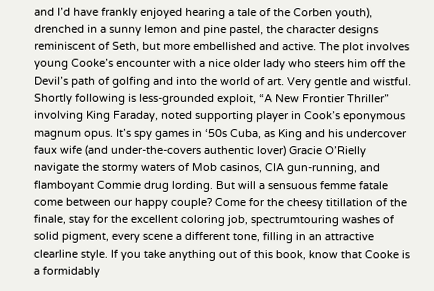and I’d have frankly enjoyed hearing a tale of the Corben youth), drenched in a sunny lemon and pine pastel, the character designs reminiscent of Seth, but more embellished and active. The plot involves young Cooke’s encounter with a nice older lady who steers him off the Devil’s path of golfing and into the world of art. Very gentle and wistful. Shortly following is less-grounded exploit, “A New Frontier Thriller” involving King Faraday, noted supporting player in Cook’s eponymous magnum opus. It’s spy games in ‘50s Cuba, as King and his undercover faux wife (and under-the-covers authentic lover) Gracie O’Rielly navigate the stormy waters of Mob casinos, CIA gun-running, and flamboyant Commie drug lording. But will a sensuous femme fatale come between our happy couple? Come for the cheesy titillation of the finale, stay for the excellent coloring job, spectrumtouring washes of solid pigment, every scene a different tone, filling in an attractive clearline style. If you take anything out of this book, know that Cooke is a formidably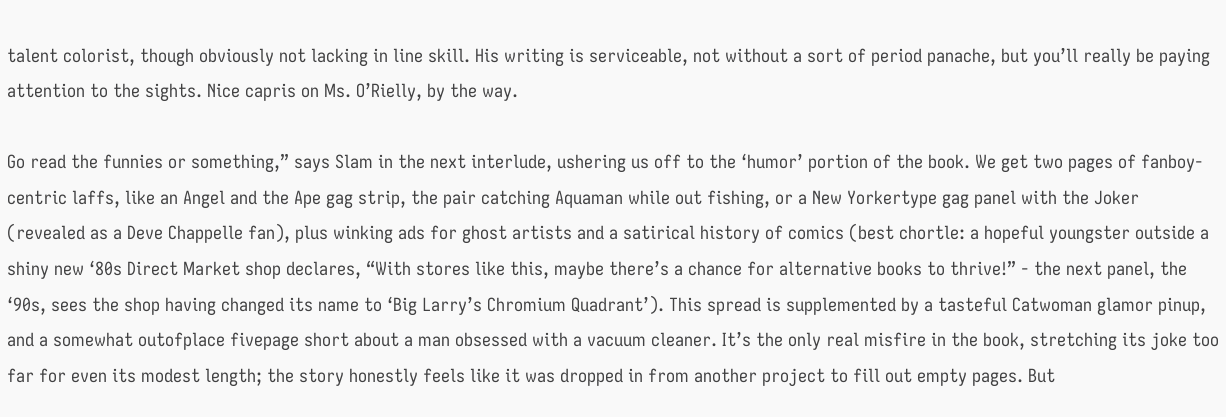talent colorist, though obviously not lacking in line skill. His writing is serviceable, not without a sort of period panache, but you’ll really be paying attention to the sights. Nice capris on Ms. O’Rielly, by the way.

Go read the funnies or something,” says Slam in the next interlude, ushering us off to the ‘humor’ portion of the book. We get two pages of fanboy-centric laffs, like an Angel and the Ape gag strip, the pair catching Aquaman while out fishing, or a New Yorkertype gag panel with the Joker (revealed as a Deve Chappelle fan), plus winking ads for ghost artists and a satirical history of comics (best chortle: a hopeful youngster outside a shiny new ‘80s Direct Market shop declares, “With stores like this, maybe there’s a chance for alternative books to thrive!” - the next panel, the ‘90s, sees the shop having changed its name to ‘Big Larry’s Chromium Quadrant’). This spread is supplemented by a tasteful Catwoman glamor pinup, and a somewhat outofplace fivepage short about a man obsessed with a vacuum cleaner. It’s the only real misfire in the book, stretching its joke too far for even its modest length; the story honestly feels like it was dropped in from another project to fill out empty pages. But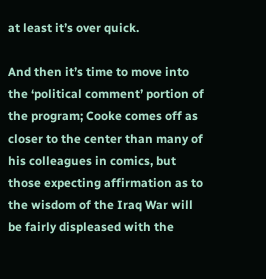at least it’s over quick.

And then it’s time to move into the ‘political comment’ portion of the program; Cooke comes off as closer to the center than many of his colleagues in comics, but those expecting affirmation as to the wisdom of the Iraq War will be fairly displeased with the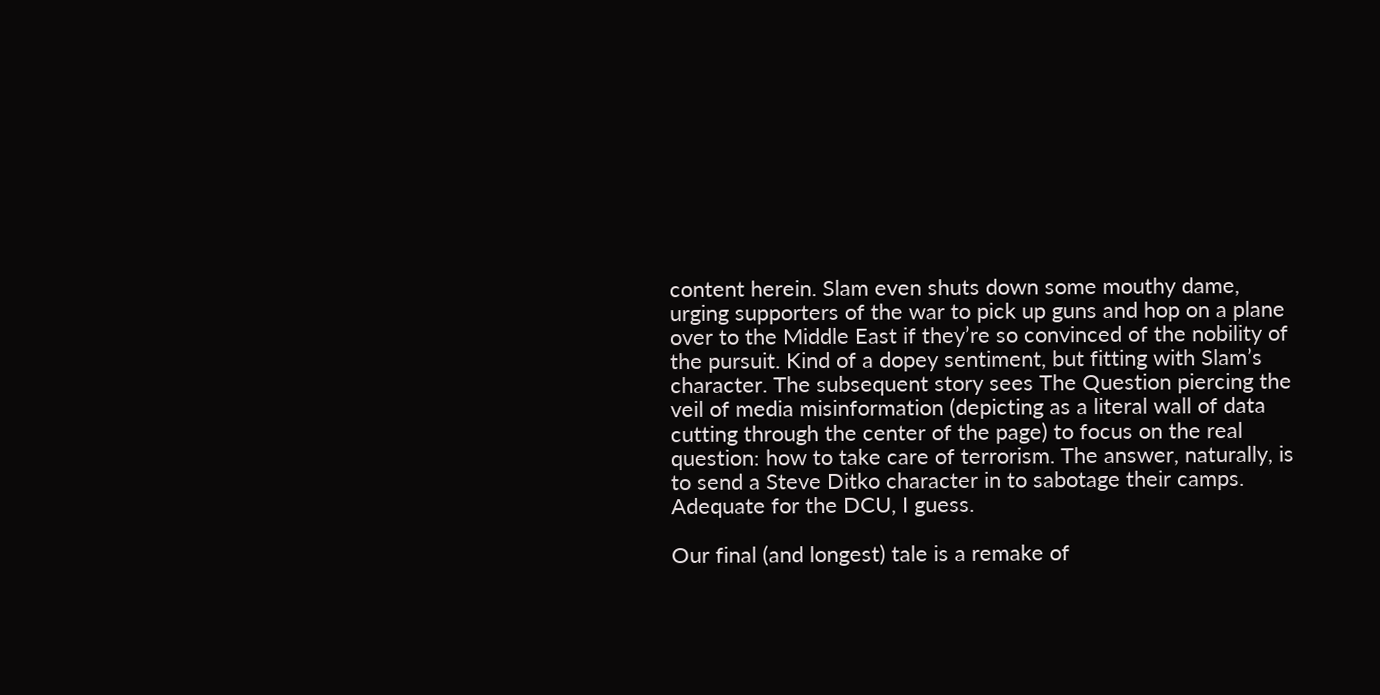content herein. Slam even shuts down some mouthy dame, urging supporters of the war to pick up guns and hop on a plane over to the Middle East if they’re so convinced of the nobility of the pursuit. Kind of a dopey sentiment, but fitting with Slam’s character. The subsequent story sees The Question piercing the veil of media misinformation (depicting as a literal wall of data cutting through the center of the page) to focus on the real question: how to take care of terrorism. The answer, naturally, is to send a Steve Ditko character in to sabotage their camps. Adequate for the DCU, I guess.

Our final (and longest) tale is a remake of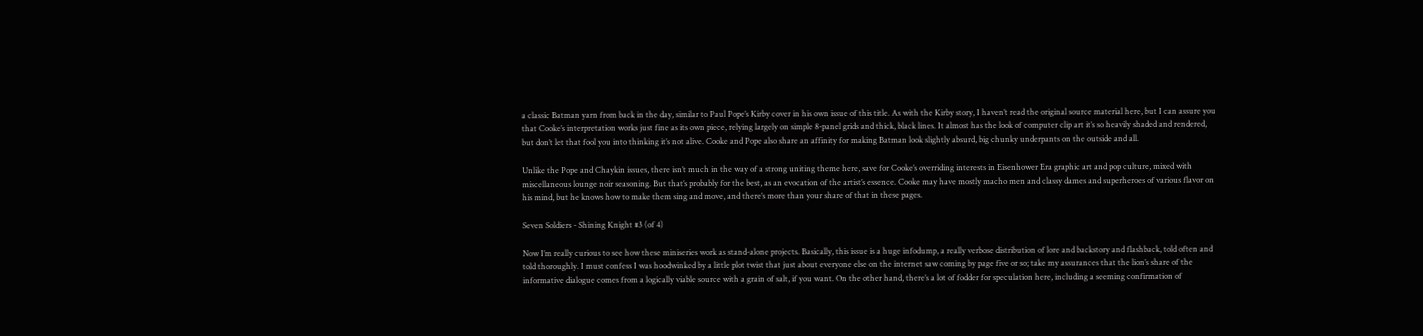a classic Batman yarn from back in the day, similar to Paul Pope’s Kirby cover in his own issue of this title. As with the Kirby story, I haven’t read the original source material here, but I can assure you that Cooke’s interpretation works just fine as its own piece, relying largely on simple 8-panel grids and thick, black lines. It almost has the look of computer clip art it’s so heavily shaded and rendered, but don’t let that fool you into thinking it’s not alive. Cooke and Pope also share an affinity for making Batman look slightly absurd, big chunky underpants on the outside and all.

Unlike the Pope and Chaykin issues, there isn’t much in the way of a strong uniting theme here, save for Cooke’s overriding interests in Eisenhower Era graphic art and pop culture, mixed with miscellaneous lounge noir seasoning. But that’s probably for the best, as an evocation of the artist’s essence. Cooke may have mostly macho men and classy dames and superheroes of various flavor on his mind, but he knows how to make them sing and move, and there’s more than your share of that in these pages.

Seven Soldiers - Shining Knight #3 (of 4)

Now I’m really curious to see how these miniseries work as stand-alone projects. Basically, this issue is a huge infodump, a really verbose distribution of lore and backstory and flashback, told often and told thoroughly. I must confess I was hoodwinked by a little plot twist that just about everyone else on the internet saw coming by page five or so; take my assurances that the lion’s share of the informative dialogue comes from a logically viable source with a grain of salt, if you want. On the other hand, there’s a lot of fodder for speculation here, including a seeming confirmation of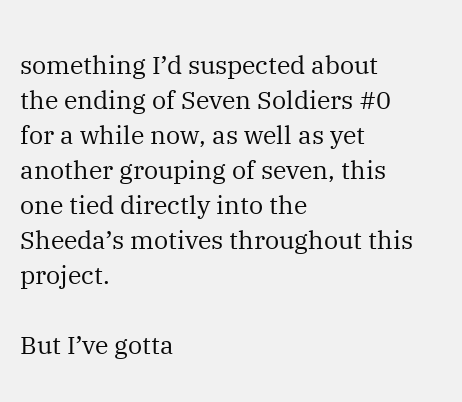something I’d suspected about the ending of Seven Soldiers #0 for a while now, as well as yet another grouping of seven, this one tied directly into the Sheeda’s motives throughout this project.

But I’ve gotta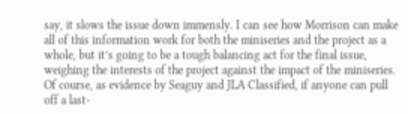say, it slows the issue down immensly. I can see how Morrison can make all of this information work for both the miniseries and the project as a whole, but it’s going to be a tough balancing act for the final issue, weighing the interests of the project against the impact of the miniseries. Of course, as evidence by Seaguy and JLA Classified, if anyone can pull off a last-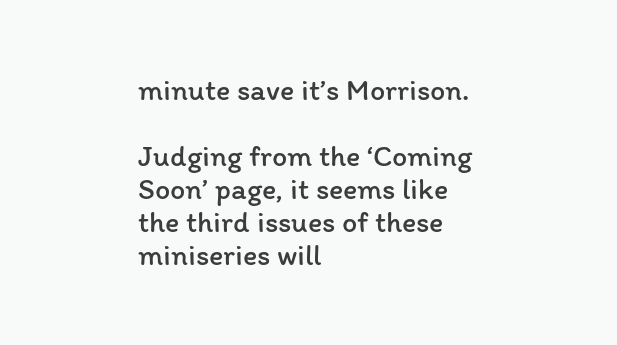minute save it’s Morrison.

Judging from the ‘Coming Soon’ page, it seems like the third issues of these miniseries will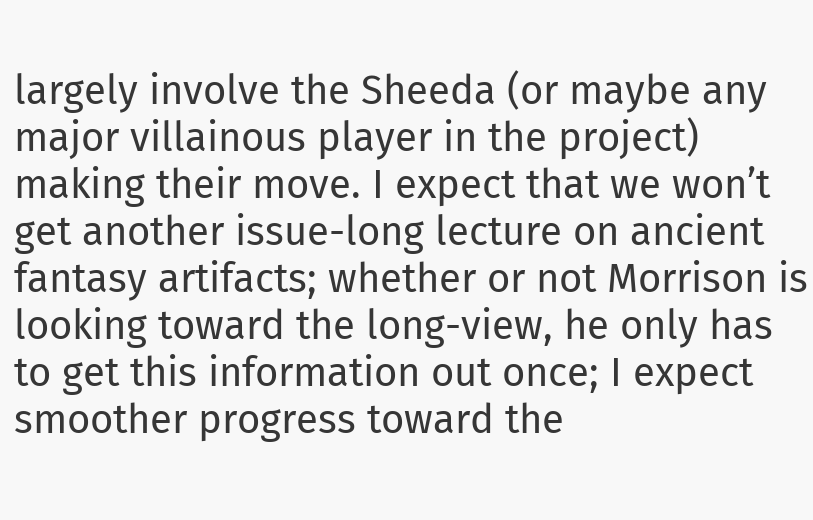largely involve the Sheeda (or maybe any major villainous player in the project) making their move. I expect that we won’t get another issue-long lecture on ancient fantasy artifacts; whether or not Morrison is looking toward the long-view, he only has to get this information out once; I expect smoother progress toward the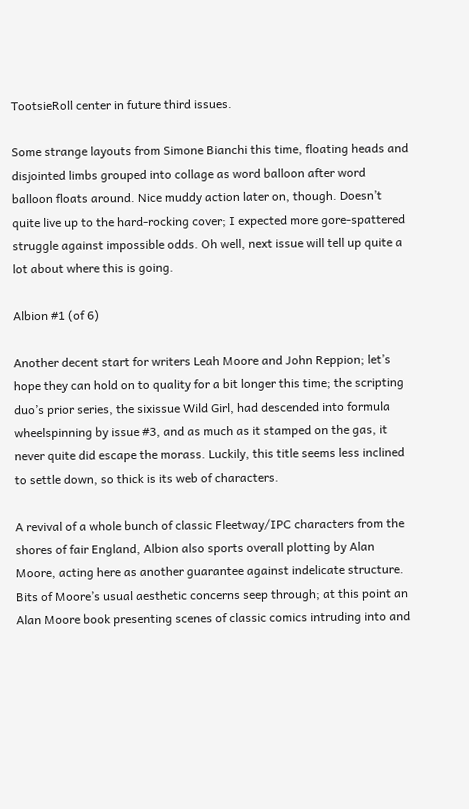TootsieRoll center in future third issues.

Some strange layouts from Simone Bianchi this time, floating heads and disjointed limbs grouped into collage as word balloon after word balloon floats around. Nice muddy action later on, though. Doesn’t quite live up to the hard-rocking cover; I expected more gore-spattered struggle against impossible odds. Oh well, next issue will tell up quite a lot about where this is going.

Albion #1 (of 6)

Another decent start for writers Leah Moore and John Reppion; let’s hope they can hold on to quality for a bit longer this time; the scripting duo’s prior series, the sixissue Wild Girl, had descended into formula wheelspinning by issue #3, and as much as it stamped on the gas, it never quite did escape the morass. Luckily, this title seems less inclined to settle down, so thick is its web of characters.

A revival of a whole bunch of classic Fleetway/IPC characters from the shores of fair England, Albion also sports overall plotting by Alan Moore, acting here as another guarantee against indelicate structure. Bits of Moore’s usual aesthetic concerns seep through; at this point an Alan Moore book presenting scenes of classic comics intruding into and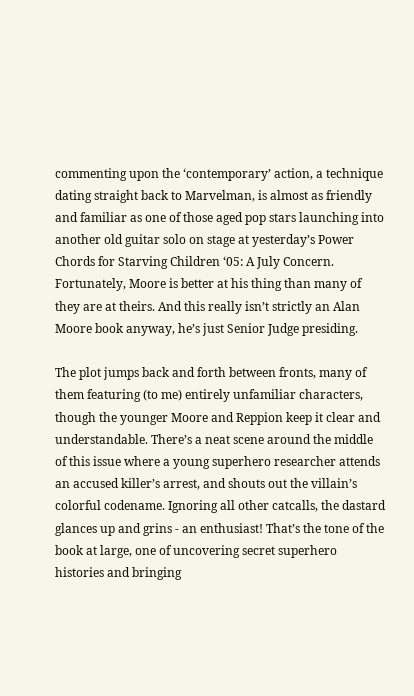commenting upon the ‘contemporary’ action, a technique dating straight back to Marvelman, is almost as friendly and familiar as one of those aged pop stars launching into another old guitar solo on stage at yesterday’s Power Chords for Starving Children ‘05: A July Concern. Fortunately, Moore is better at his thing than many of they are at theirs. And this really isn’t strictly an Alan Moore book anyway, he’s just Senior Judge presiding.

The plot jumps back and forth between fronts, many of them featuring (to me) entirely unfamiliar characters, though the younger Moore and Reppion keep it clear and understandable. There’s a neat scene around the middle of this issue where a young superhero researcher attends an accused killer’s arrest, and shouts out the villain’s colorful codename. Ignoring all other catcalls, the dastard glances up and grins - an enthusiast! That’s the tone of the book at large, one of uncovering secret superhero histories and bringing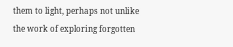them to light, perhaps not unlike the work of exploring forgotten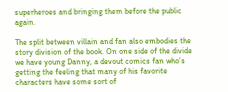superheroes and bringing them before the public again.

The split between villain and fan also embodies the story division of the book. On one side of the divide we have young Danny, a devout comics fan who’s getting the feeling that many of his favorite characters have some sort of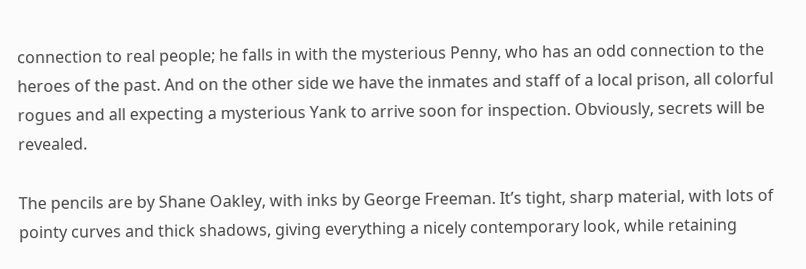connection to real people; he falls in with the mysterious Penny, who has an odd connection to the heroes of the past. And on the other side we have the inmates and staff of a local prison, all colorful rogues and all expecting a mysterious Yank to arrive soon for inspection. Obviously, secrets will be revealed.

The pencils are by Shane Oakley, with inks by George Freeman. It’s tight, sharp material, with lots of pointy curves and thick shadows, giving everything a nicely contemporary look, while retaining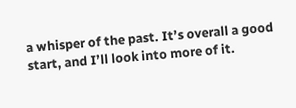a whisper of the past. It’s overall a good start, and I’ll look into more of it.